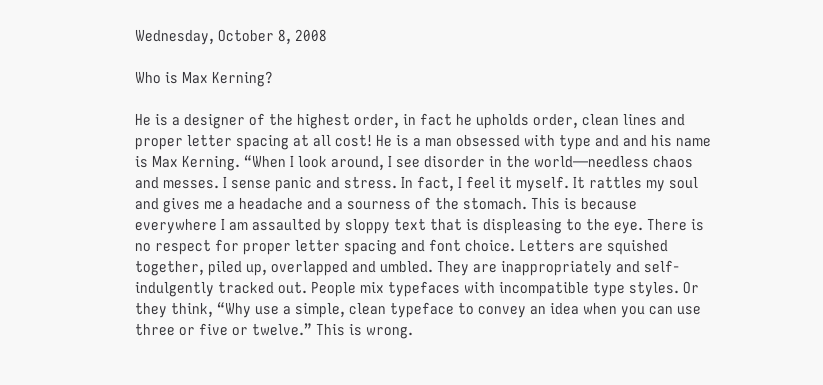Wednesday, October 8, 2008

Who is Max Kerning?

He is a designer of the highest order, in fact he upholds order, clean lines and proper letter spacing at all cost! He is a man obsessed with type and and his name is Max Kerning. “When I look around, I see disorder in the world—needless chaos and messes. I sense panic and stress. In fact, I feel it myself. It rattles my soul and gives me a headache and a sourness of the stomach. This is because everywhere I am assaulted by sloppy text that is displeasing to the eye. There is no respect for proper letter spacing and font choice. Letters are squished together, piled up, overlapped and umbled. They are inappropriately and self-indulgently tracked out. People mix typefaces with incompatible type styles. Or they think, “Why use a simple, clean typeface to convey an idea when you can use three or five or twelve.” This is wrong.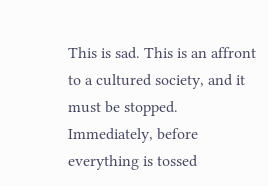This is sad. This is an affront to a cultured society, and it must be stopped. Immediately, before everything is tossed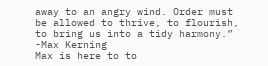away to an angry wind. Order must be allowed to thrive, to flourish, to bring us into a tidy harmony.” -Max Kerning
Max is here to to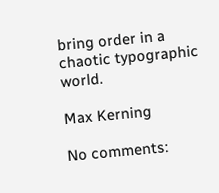bring order in a chaotic typographic world.

Max Kerning

No comments: